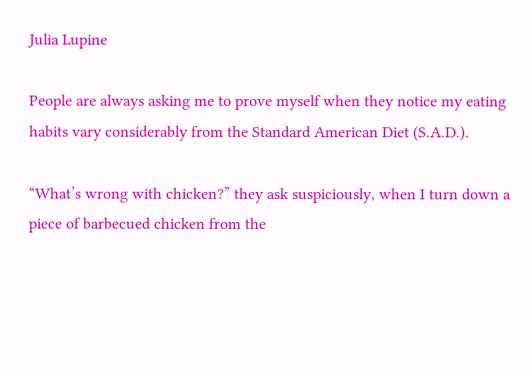Julia Lupine

People are always asking me to prove myself when they notice my eating habits vary considerably from the Standard American Diet (S.A.D.).

“What’s wrong with chicken?” they ask suspiciously, when I turn down a piece of barbecued chicken from the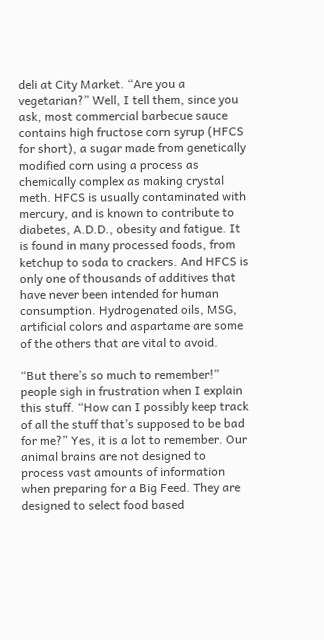deli at City Market. “Are you a vegetarian?” Well, I tell them, since you ask, most commercial barbecue sauce contains high fructose corn syrup (HFCS for short), a sugar made from genetically modified corn using a process as chemically complex as making crystal meth. HFCS is usually contaminated with mercury, and is known to contribute to diabetes, A.D.D., obesity and fatigue. It is found in many processed foods, from ketchup to soda to crackers. And HFCS is only one of thousands of additives that have never been intended for human consumption. Hydrogenated oils, MSG, artificial colors and aspartame are some of the others that are vital to avoid.

“But there’s so much to remember!” people sigh in frustration when I explain this stuff. “How can I possibly keep track of all the stuff that’s supposed to be bad for me?” Yes, it is a lot to remember. Our animal brains are not designed to process vast amounts of information when preparing for a Big Feed. They are designed to select food based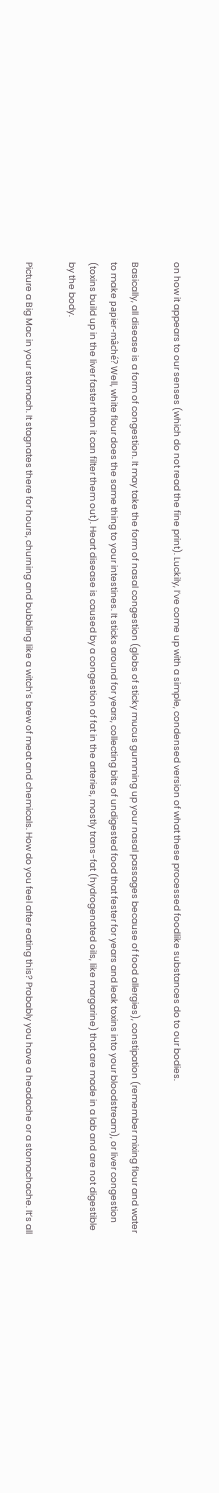on how it appears to our senses (which do not read the fine print). Luckily, I’ve come up with a simple, condensed version of what these processed foodlike substances do to our bodies.

Basically, all disease is a form of congestion. It may take the form of nasal congestion (globs of sticky mucus gumming up your nasal passages because of food allergies), constipation (remember mixing flour and water to make papier-mâché? Well, white flour does the same thing to your intestines. It sticks around for years, collecting bits of undigested food that fester for years and leak toxins into your bloodstream), or liver congestion (toxins build up in the liver faster than it can filter them out). Heart disease is caused by a congestion of fat in the arteries, mostly trans-fat (hydrogenated oils, like margarine) that are made in a lab and are not digestible by the body.

Picture a Big Mac in your stomach. It stagnates there for hours, churning and bubbling like a witch’s brew of meat and chemicals. How do you feel after eating this? Probably you have a headache or a stomachache. It’s all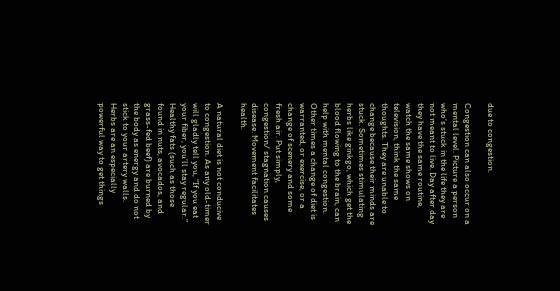due to congestion.

Congestion can also occur on a mental level. Picture a person who’s stuck in the life they are not meant to live. Day after day they have the same routine, watch the same shows on television, think the same thoughts. They are unable to change because their minds are stuck. Sometimes stimulating herbs like ginkgo, which get the blood flowing to the brain, can help with mental congestion. Other times a change of diet is warranted, or exercise, or a change of scenery and some fresh air. Put simply, congestion/ stagnation causes disease. Movement facilitates health.

A natural diet is not conducive to congestion. As any old-timer will gladly tell you, “If you eat your fiber, you’ll stay regular.” Healthy fats (such as those found in nuts, avocados, and grass-fed beef) are burned by the body as energy and do not stick to your artery walls. Herbs are an especially powerful way to get things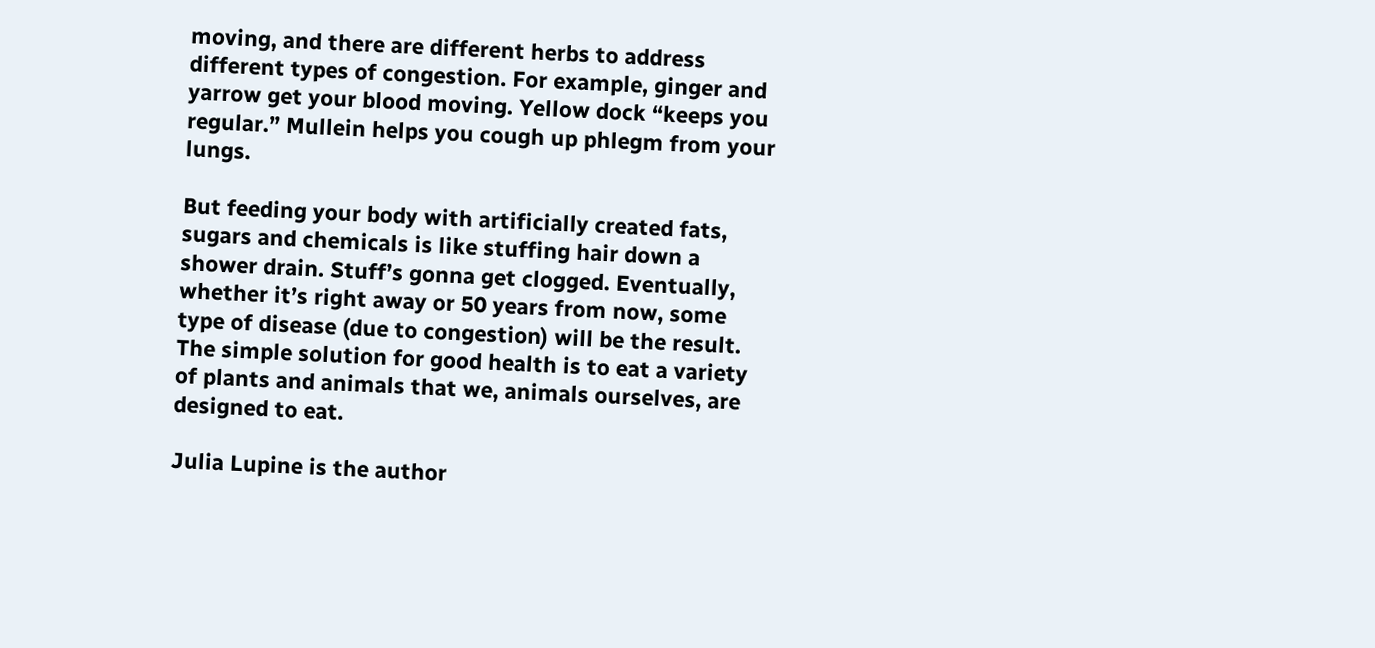moving, and there are different herbs to address different types of congestion. For example, ginger and yarrow get your blood moving. Yellow dock “keeps you regular.” Mullein helps you cough up phlegm from your lungs.

But feeding your body with artificially created fats, sugars and chemicals is like stuffing hair down a shower drain. Stuff’s gonna get clogged. Eventually, whether it’s right away or 50 years from now, some type of disease (due to congestion) will be the result. The simple solution for good health is to eat a variety of plants and animals that we, animals ourselves, are designed to eat.

Julia Lupine is the author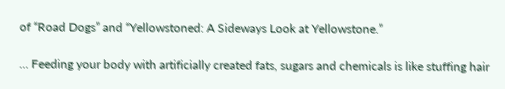of “Road Dogs” and “Yellowstoned: A Sideways Look at Yellowstone.”

… Feeding your body with artificially created fats, sugars and chemicals is like stuffing hair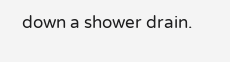down a shower drain.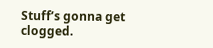Stuff’s gonna get clogged.